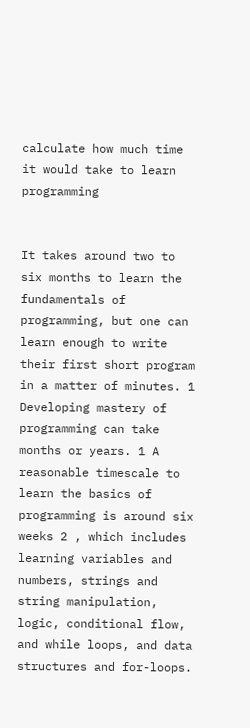calculate how much time it would take to learn programming


It takes around two to six months to learn the fundamentals of programming, but one can learn enough to write their first short program in a matter of minutes. 1 Developing mastery of programming can take months or years. 1 A reasonable timescale to learn the basics of programming is around six weeks 2 , which includes learning variables and numbers, strings and string manipulation, logic, conditional flow, and while loops, and data structures and for-loops.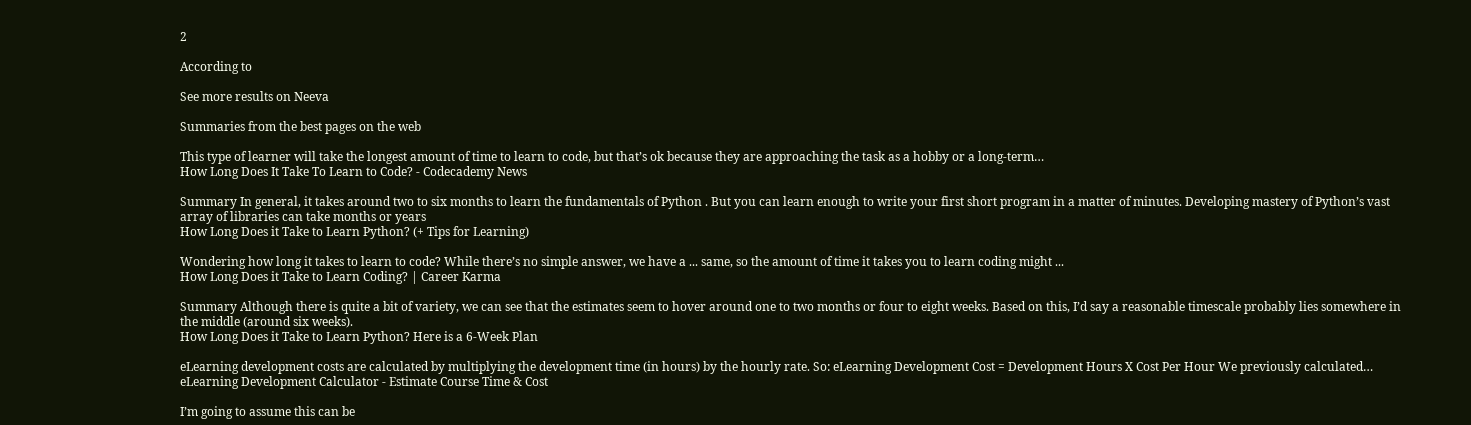2

According to

See more results on Neeva

Summaries from the best pages on the web

This type of learner will take the longest amount of time to learn to code, but that’s ok because they are approaching the task as a hobby or a long-term…
How Long Does It Take To Learn to Code? - Codecademy News

Summary In general, it takes around two to six months to learn the fundamentals of Python . But you can learn enough to write your first short program in a matter of minutes. Developing mastery of Python’s vast array of libraries can take months or years
How Long Does it Take to Learn Python? (+ Tips for Learning)

Wondering how long it takes to learn to code? While there’s no simple answer, we have a ... same, so the amount of time it takes you to learn coding might ...
How Long Does it Take to Learn Coding? | Career Karma

Summary Although there is quite a bit of variety, we can see that the estimates seem to hover around one to two months or four to eight weeks. Based on this, I’d say a reasonable timescale probably lies somewhere in the middle (around six weeks).
How Long Does it Take to Learn Python? Here is a 6-Week Plan

eLearning development costs are calculated by multiplying the development time (in hours) by the hourly rate. So: eLearning Development Cost = Development Hours X Cost Per Hour We previously calculated…
eLearning Development Calculator - Estimate Course Time & Cost

I’m going to assume this can be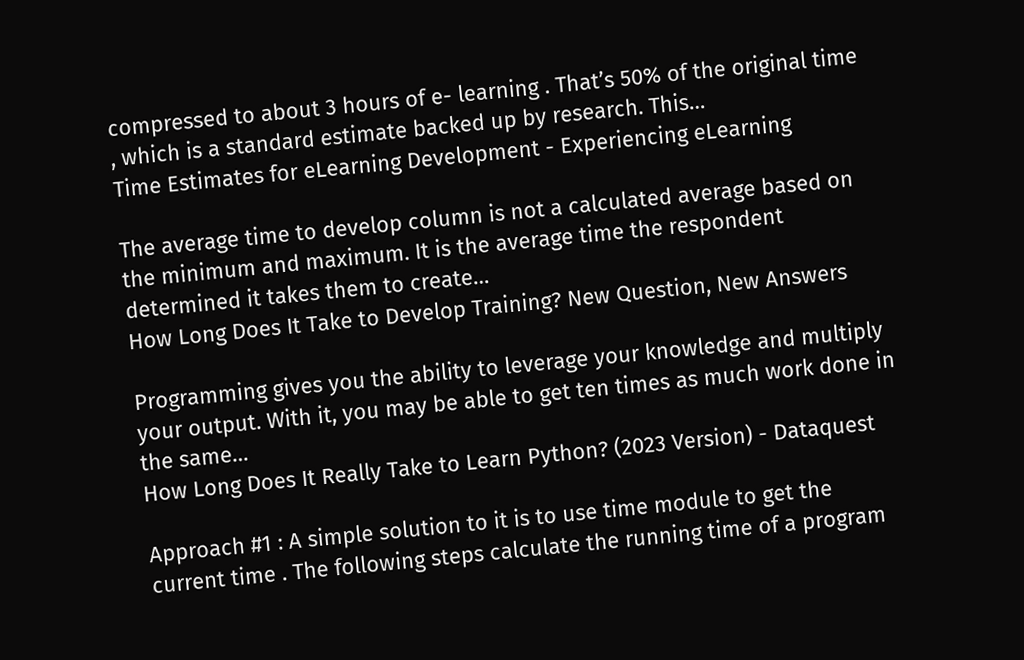compressed to about 3 hours of e- learning . That’s 50% of the original time , which is a standard estimate backed up by research. This…
Time Estimates for eLearning Development - Experiencing eLearning

The average time to develop column is not a calculated average based on the minimum and maximum. It is the average time the respondent determined it takes them to create…
How Long Does It Take to Develop Training? New Question, New Answers

Programming gives you the ability to leverage your knowledge and multiply your output. With it, you may be able to get ten times as much work done in the same…
How Long Does It Really Take to Learn Python? (2023 Version) - Dataquest

Approach #1 : A simple solution to it is to use time module to get the current time . The following steps calculate the running time of a program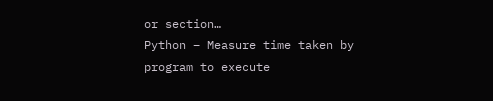or section…
Python – Measure time taken by program to execute